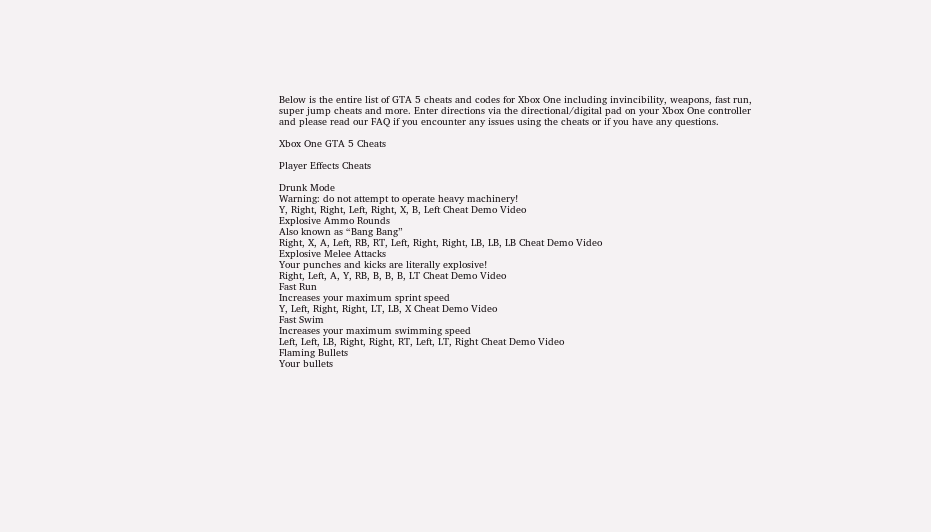Below is the entire list of GTA 5 cheats and codes for Xbox One including invincibility, weapons, fast run, super jump cheats and more. Enter directions via the directional/digital pad on your Xbox One controller and please read our FAQ if you encounter any issues using the cheats or if you have any questions.

Xbox One GTA 5 Cheats

Player Effects Cheats

Drunk Mode
Warning: do not attempt to operate heavy machinery!
Y, Right, Right, Left, Right, X, B, Left Cheat Demo Video
Explosive Ammo Rounds
Also known as “Bang Bang”
Right, X, A, Left, RB, RT, Left, Right, Right, LB, LB, LB Cheat Demo Video
Explosive Melee Attacks
Your punches and kicks are literally explosive!
Right, Left, A, Y, RB, B, B, B, LT Cheat Demo Video
Fast Run
Increases your maximum sprint speed
Y, Left, Right, Right, LT, LB, X Cheat Demo Video
Fast Swim
Increases your maximum swimming speed
Left, Left, LB, Right, Right, RT, Left, LT, Right Cheat Demo Video
Flaming Bullets
Your bullets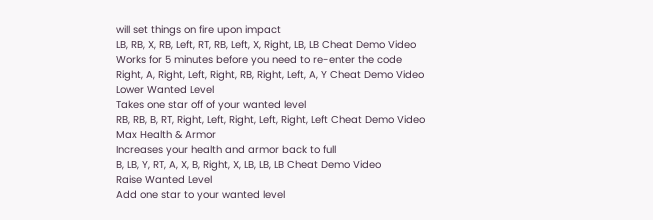will set things on fire upon impact
LB, RB, X, RB, Left, RT, RB, Left, X, Right, LB, LB Cheat Demo Video
Works for 5 minutes before you need to re-enter the code
Right, A, Right, Left, Right, RB, Right, Left, A, Y Cheat Demo Video
Lower Wanted Level
Takes one star off of your wanted level
RB, RB, B, RT, Right, Left, Right, Left, Right, Left Cheat Demo Video
Max Health & Armor
Increases your health and armor back to full
B, LB, Y, RT, A, X, B, Right, X, LB, LB, LB Cheat Demo Video
Raise Wanted Level
Add one star to your wanted level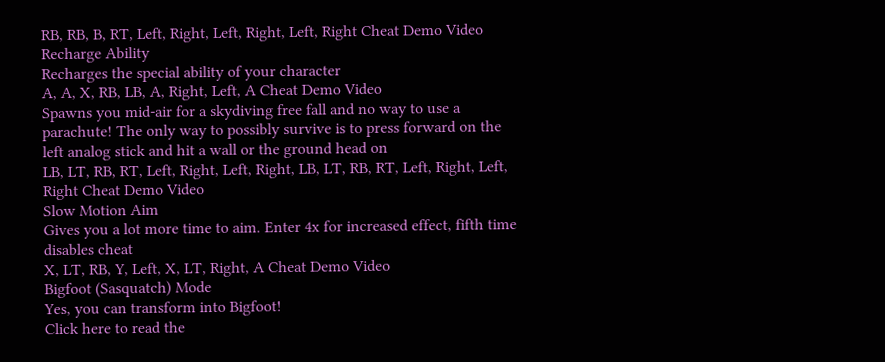RB, RB, B, RT, Left, Right, Left, Right, Left, Right Cheat Demo Video
Recharge Ability
Recharges the special ability of your character
A, A, X, RB, LB, A, Right, Left, A Cheat Demo Video
Spawns you mid-air for a skydiving free fall and no way to use a parachute! The only way to possibly survive is to press forward on the left analog stick and hit a wall or the ground head on
LB, LT, RB, RT, Left, Right, Left, Right, LB, LT, RB, RT, Left, Right, Left, Right Cheat Demo Video
Slow Motion Aim
Gives you a lot more time to aim. Enter 4x for increased effect, fifth time disables cheat
X, LT, RB, Y, Left, X, LT, Right, A Cheat Demo Video
Bigfoot (Sasquatch) Mode
Yes, you can transform into Bigfoot!
Click here to read the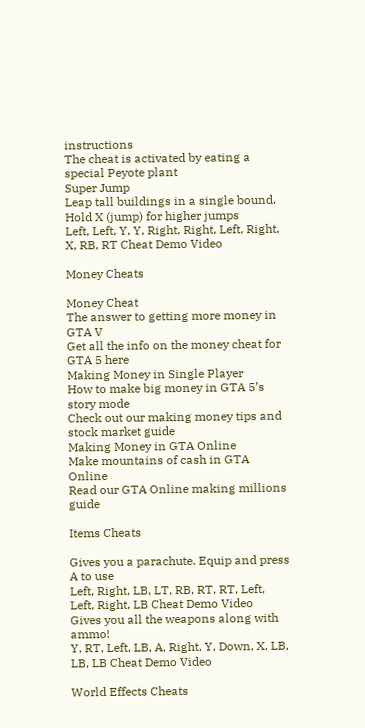instructions
The cheat is activated by eating a special Peyote plant
Super Jump
Leap tall buildings in a single bound. Hold X (jump) for higher jumps
Left, Left, Y, Y, Right, Right, Left, Right, X, RB, RT Cheat Demo Video

Money Cheats

Money Cheat
The answer to getting more money in GTA V
Get all the info on the money cheat for GTA 5 here
Making Money in Single Player
How to make big money in GTA 5’s story mode
Check out our making money tips and stock market guide
Making Money in GTA Online
Make mountains of cash in GTA Online
Read our GTA Online making millions guide

Items Cheats

Gives you a parachute. Equip and press A to use
Left, Right, LB, LT, RB, RT, RT, Left, Left, Right, LB Cheat Demo Video
Gives you all the weapons along with ammo!
Y, RT, Left, LB, A, Right, Y, Down, X, LB, LB, LB Cheat Demo Video

World Effects Cheats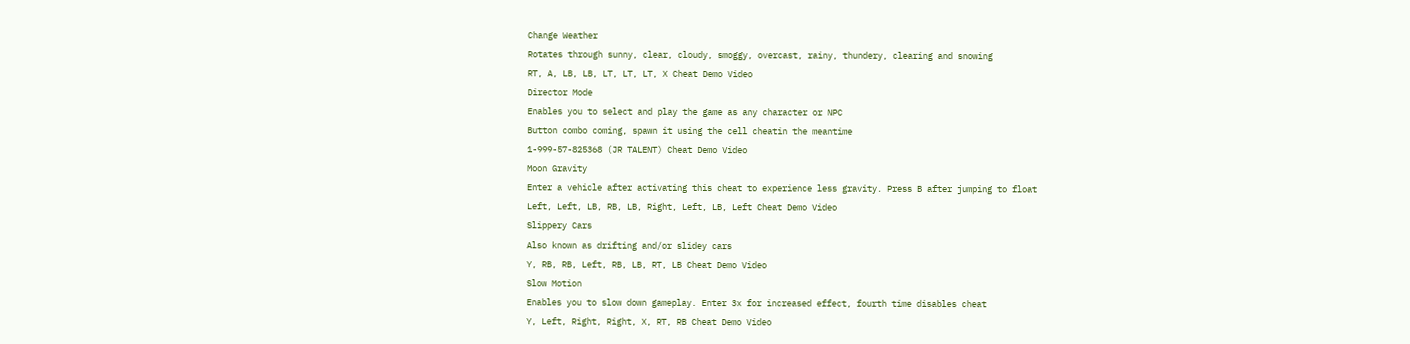Change Weather
Rotates through sunny, clear, cloudy, smoggy, overcast, rainy, thundery, clearing and snowing
RT, A, LB, LB, LT, LT, LT, X Cheat Demo Video
Director Mode
Enables you to select and play the game as any character or NPC
Button combo coming, spawn it using the cell cheatin the meantime
1-999-57-825368 (JR TALENT) Cheat Demo Video
Moon Gravity
Enter a vehicle after activating this cheat to experience less gravity. Press B after jumping to float
Left, Left, LB, RB, LB, Right, Left, LB, Left Cheat Demo Video
Slippery Cars
Also known as drifting and/or slidey cars
Y, RB, RB, Left, RB, LB, RT, LB Cheat Demo Video
Slow Motion
Enables you to slow down gameplay. Enter 3x for increased effect, fourth time disables cheat
Y, Left, Right, Right, X, RT, RB Cheat Demo Video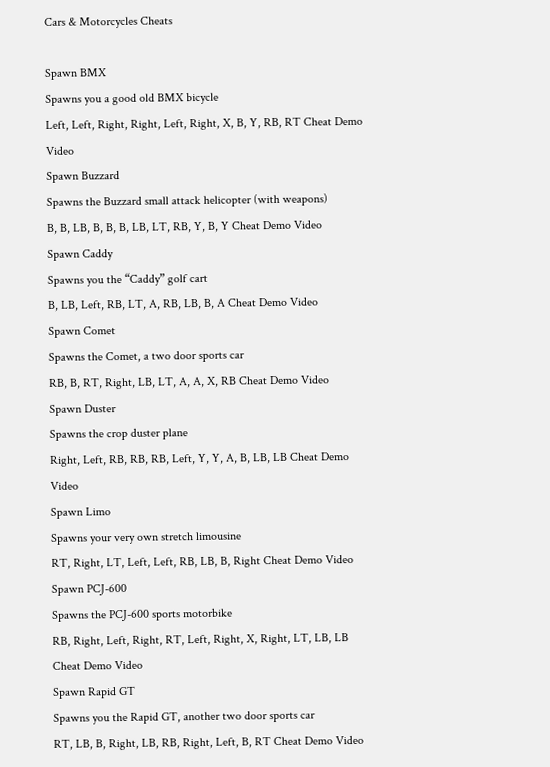Cars & Motorcycles Cheats

Spawn BMX
Spawns you a good old BMX bicycle
Left, Left, Right, Right, Left, Right, X, B, Y, RB, RT Cheat Demo Video
Spawn Buzzard
Spawns the Buzzard small attack helicopter (with weapons)
B, B, LB, B, B, B, LB, LT, RB, Y, B, Y Cheat Demo Video
Spawn Caddy
Spawns you the “Caddy” golf cart
B, LB, Left, RB, LT, A, RB, LB, B, A Cheat Demo Video
Spawn Comet
Spawns the Comet, a two door sports car
RB, B, RT, Right, LB, LT, A, A, X, RB Cheat Demo Video
Spawn Duster
Spawns the crop duster plane
Right, Left, RB, RB, RB, Left, Y, Y, A, B, LB, LB Cheat Demo Video
Spawn Limo
Spawns your very own stretch limousine
RT, Right, LT, Left, Left, RB, LB, B, Right Cheat Demo Video
Spawn PCJ-600
Spawns the PCJ-600 sports motorbike
RB, Right, Left, Right, RT, Left, Right, X, Right, LT, LB, LB Cheat Demo Video
Spawn Rapid GT
Spawns you the Rapid GT, another two door sports car
RT, LB, B, Right, LB, RB, Right, Left, B, RT Cheat Demo Video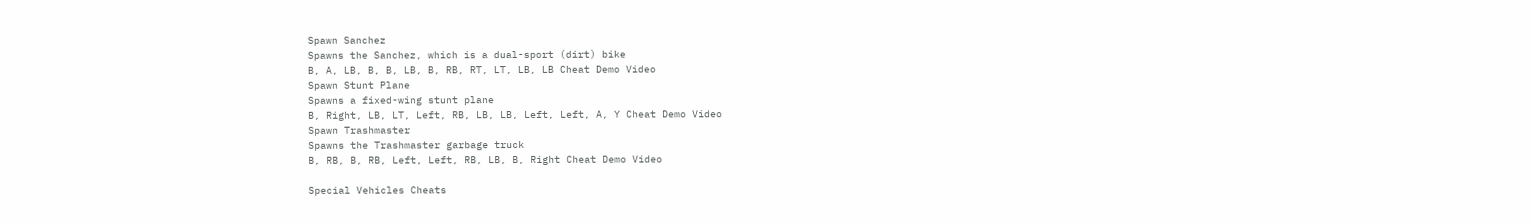Spawn Sanchez
Spawns the Sanchez, which is a dual-sport (dirt) bike
B, A, LB, B, B, LB, B, RB, RT, LT, LB, LB Cheat Demo Video
Spawn Stunt Plane
Spawns a fixed-wing stunt plane
B, Right, LB, LT, Left, RB, LB, LB, Left, Left, A, Y Cheat Demo Video
Spawn Trashmaster
Spawns the Trashmaster garbage truck
B, RB, B, RB, Left, Left, RB, LB, B, Right Cheat Demo Video

Special Vehicles Cheats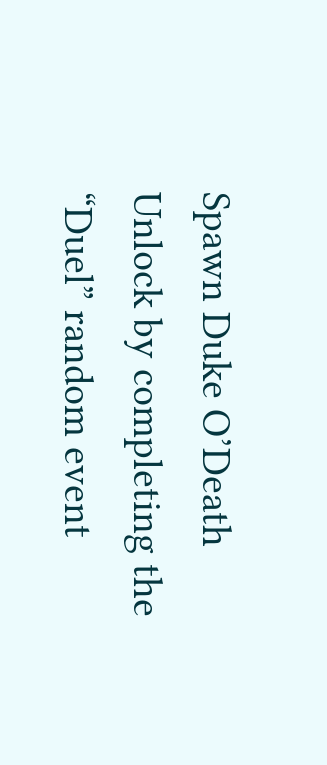Spawn Duke O’Death
Unlock by completing the “Duel” random event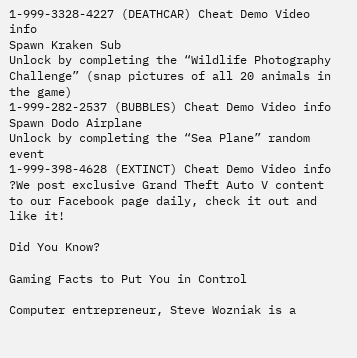1-999-3328-4227 (DEATHCAR) Cheat Demo Video info
Spawn Kraken Sub
Unlock by completing the “Wildlife Photography Challenge” (snap pictures of all 20 animals in the game)
1-999-282-2537 (BUBBLES) Cheat Demo Video info
Spawn Dodo Airplane
Unlock by completing the “Sea Plane” random event
1-999-398-4628 (EXTINCT) Cheat Demo Video info
?We post exclusive Grand Theft Auto V content to our Facebook page daily, check it out and like it!

Did You Know?

Gaming Facts to Put You in Control

Computer entrepreneur, Steve Wozniak is a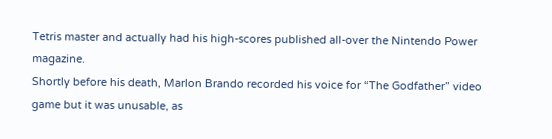Tetris master and actually had his high-scores published all-over the Nintendo Power magazine.
Shortly before his death, Marlon Brando recorded his voice for “The Godfather” video game but it was unusable, as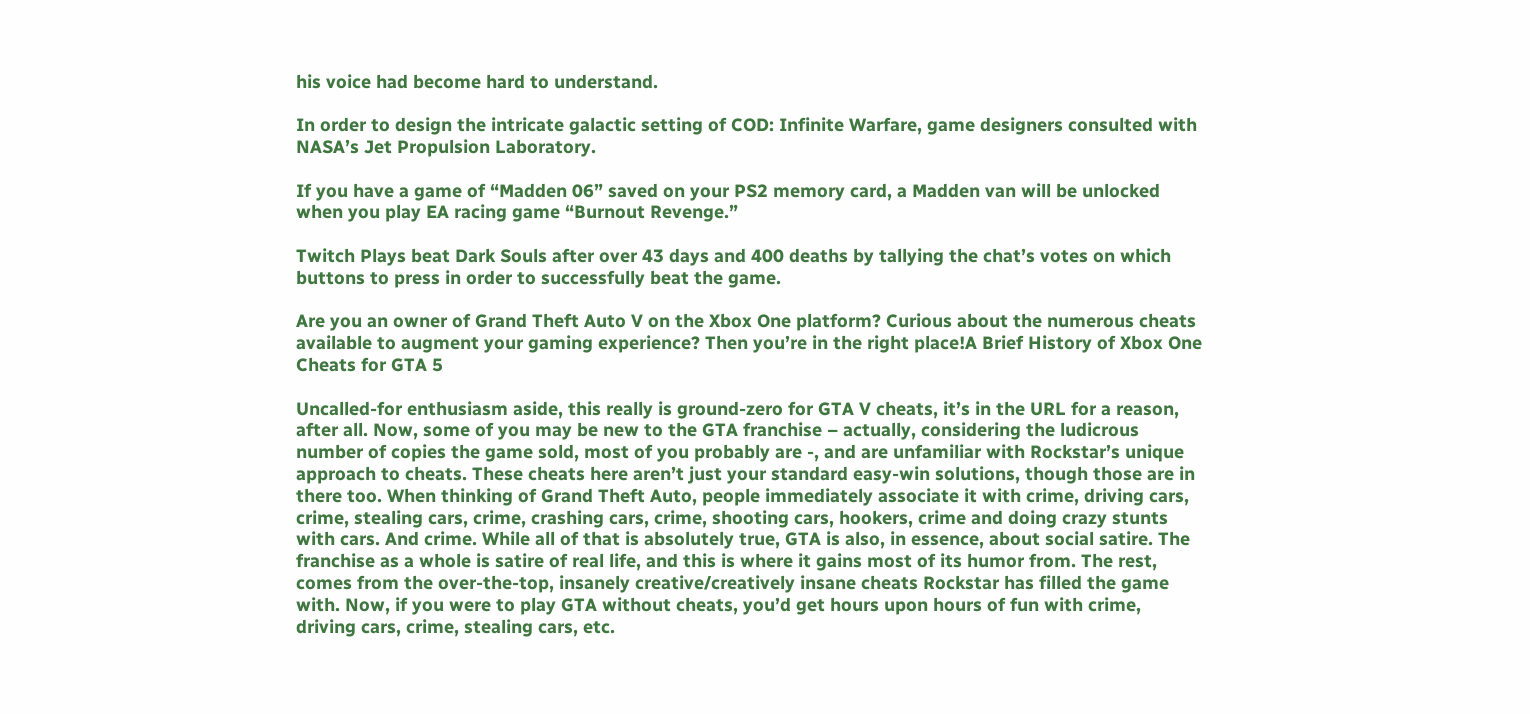his voice had become hard to understand.

In order to design the intricate galactic setting of COD: Infinite Warfare, game designers consulted with NASA’s Jet Propulsion Laboratory.

If you have a game of “Madden 06” saved on your PS2 memory card, a Madden van will be unlocked when you play EA racing game “Burnout Revenge.”

Twitch Plays beat Dark Souls after over 43 days and 400 deaths by tallying the chat’s votes on which buttons to press in order to successfully beat the game.

Are you an owner of Grand Theft Auto V on the Xbox One platform? Curious about the numerous cheats available to augment your gaming experience? Then you’re in the right place!A Brief History of Xbox One Cheats for GTA 5

Uncalled-for enthusiasm aside, this really is ground-zero for GTA V cheats, it’s in the URL for a reason, after all. Now, some of you may be new to the GTA franchise – actually, considering the ludicrous number of copies the game sold, most of you probably are -, and are unfamiliar with Rockstar’s unique approach to cheats. These cheats here aren’t just your standard easy-win solutions, though those are in there too. When thinking of Grand Theft Auto, people immediately associate it with crime, driving cars, crime, stealing cars, crime, crashing cars, crime, shooting cars, hookers, crime and doing crazy stunts with cars. And crime. While all of that is absolutely true, GTA is also, in essence, about social satire. The franchise as a whole is satire of real life, and this is where it gains most of its humor from. The rest, comes from the over-the-top, insanely creative/creatively insane cheats Rockstar has filled the game with. Now, if you were to play GTA without cheats, you’d get hours upon hours of fun with crime, driving cars, crime, stealing cars, etc.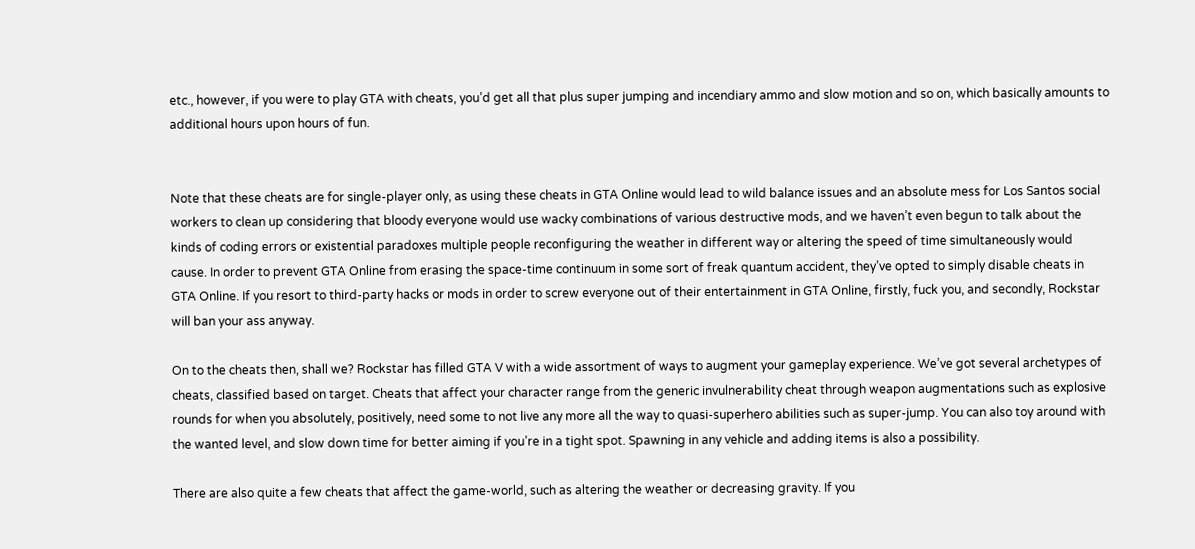etc., however, if you were to play GTA with cheats, you’d get all that plus super jumping and incendiary ammo and slow motion and so on, which basically amounts to additional hours upon hours of fun.


Note that these cheats are for single-player only, as using these cheats in GTA Online would lead to wild balance issues and an absolute mess for Los Santos social workers to clean up considering that bloody everyone would use wacky combinations of various destructive mods, and we haven’t even begun to talk about the kinds of coding errors or existential paradoxes multiple people reconfiguring the weather in different way or altering the speed of time simultaneously would cause. In order to prevent GTA Online from erasing the space-time continuum in some sort of freak quantum accident, they’ve opted to simply disable cheats in GTA Online. If you resort to third-party hacks or mods in order to screw everyone out of their entertainment in GTA Online, firstly, fuck you, and secondly, Rockstar will ban your ass anyway.

On to the cheats then, shall we? Rockstar has filled GTA V with a wide assortment of ways to augment your gameplay experience. We’ve got several archetypes of cheats, classified based on target. Cheats that affect your character range from the generic invulnerability cheat through weapon augmentations such as explosive rounds for when you absolutely, positively, need some to not live any more all the way to quasi-superhero abilities such as super-jump. You can also toy around with the wanted level, and slow down time for better aiming if you’re in a tight spot. Spawning in any vehicle and adding items is also a possibility.

There are also quite a few cheats that affect the game-world, such as altering the weather or decreasing gravity. If you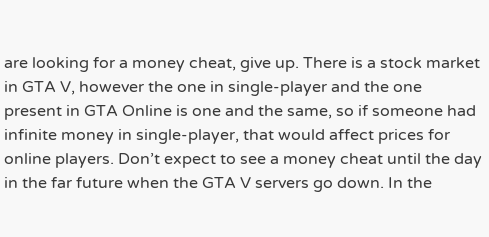are looking for a money cheat, give up. There is a stock market in GTA V, however the one in single-player and the one present in GTA Online is one and the same, so if someone had infinite money in single-player, that would affect prices for online players. Don’t expect to see a money cheat until the day in the far future when the GTA V servers go down. In the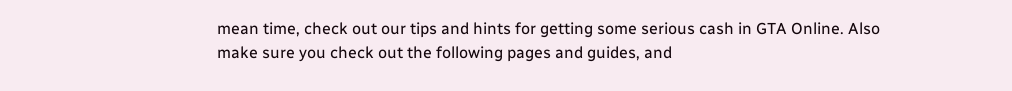mean time, check out our tips and hints for getting some serious cash in GTA Online. Also make sure you check out the following pages and guides, and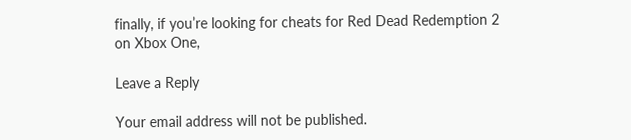finally, if you’re looking for cheats for Red Dead Redemption 2 on Xbox One,

Leave a Reply

Your email address will not be published.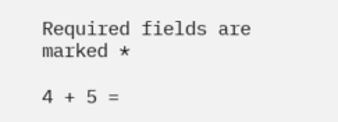Required fields are marked *

4 + 5 =